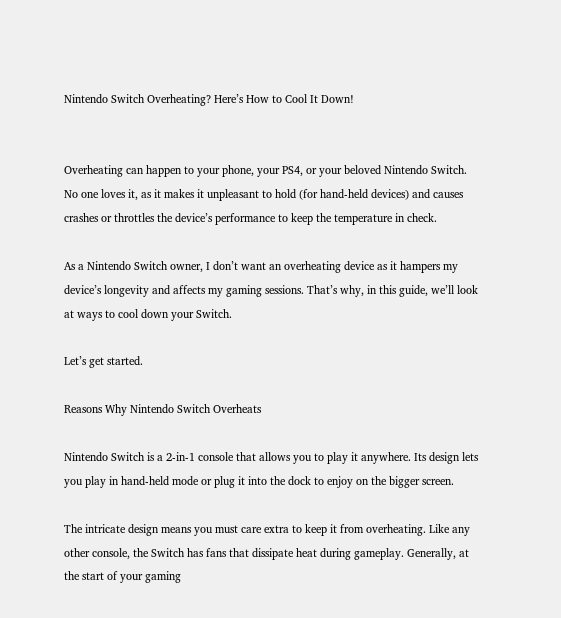Nintendo Switch Overheating? Here’s How to Cool It Down!


Overheating can happen to your phone, your PS4, or your beloved Nintendo Switch. No one loves it, as it makes it unpleasant to hold (for hand-held devices) and causes crashes or throttles the device’s performance to keep the temperature in check.

As a Nintendo Switch owner, I don’t want an overheating device as it hampers my device’s longevity and affects my gaming sessions. That’s why, in this guide, we’ll look at ways to cool down your Switch.

Let’s get started.

Reasons Why Nintendo Switch Overheats

Nintendo Switch is a 2-in-1 console that allows you to play it anywhere. Its design lets you play in hand-held mode or plug it into the dock to enjoy on the bigger screen.

The intricate design means you must care extra to keep it from overheating. Like any other console, the Switch has fans that dissipate heat during gameplay. Generally, at the start of your gaming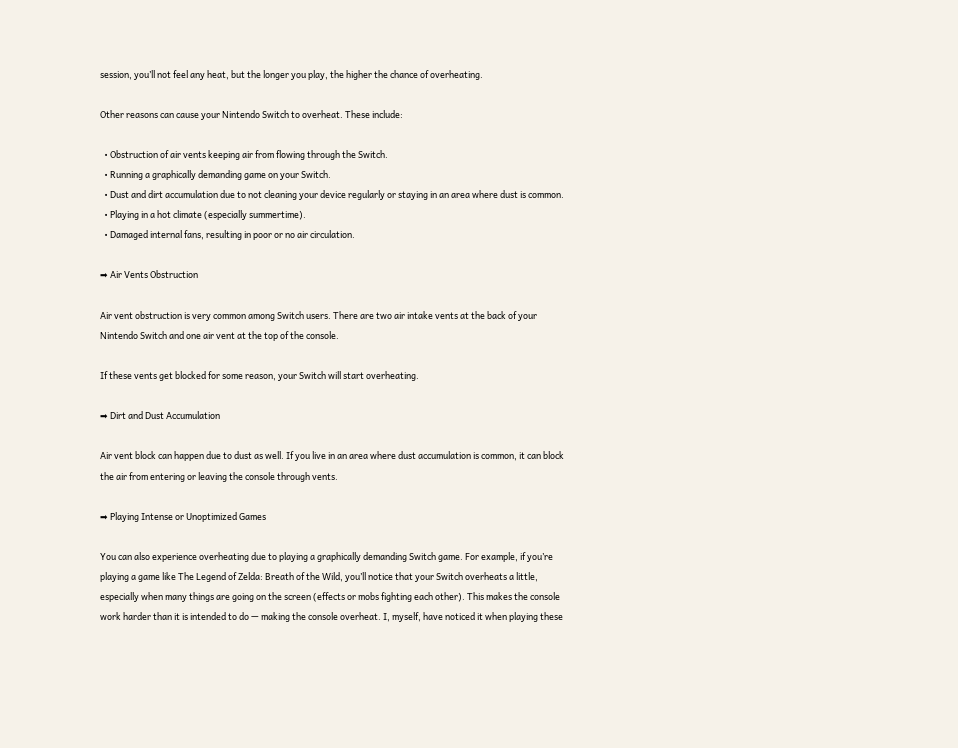session, you’ll not feel any heat, but the longer you play, the higher the chance of overheating.

Other reasons can cause your Nintendo Switch to overheat. These include:

  • Obstruction of air vents keeping air from flowing through the Switch.
  • Running a graphically demanding game on your Switch.
  • Dust and dirt accumulation due to not cleaning your device regularly or staying in an area where dust is common.
  • Playing in a hot climate (especially summertime).
  • Damaged internal fans, resulting in poor or no air circulation.

➡ Air Vents Obstruction

Air vent obstruction is very common among Switch users. There are two air intake vents at the back of your Nintendo Switch and one air vent at the top of the console.

If these vents get blocked for some reason, your Switch will start overheating.

➡ Dirt and Dust Accumulation

Air vent block can happen due to dust as well. If you live in an area where dust accumulation is common, it can block the air from entering or leaving the console through vents.

➡ Playing Intense or Unoptimized Games

You can also experience overheating due to playing a graphically demanding Switch game. For example, if you’re playing a game like The Legend of Zelda: Breath of the Wild, you’ll notice that your Switch overheats a little, especially when many things are going on the screen (effects or mobs fighting each other). This makes the console work harder than it is intended to do — making the console overheat. I, myself, have noticed it when playing these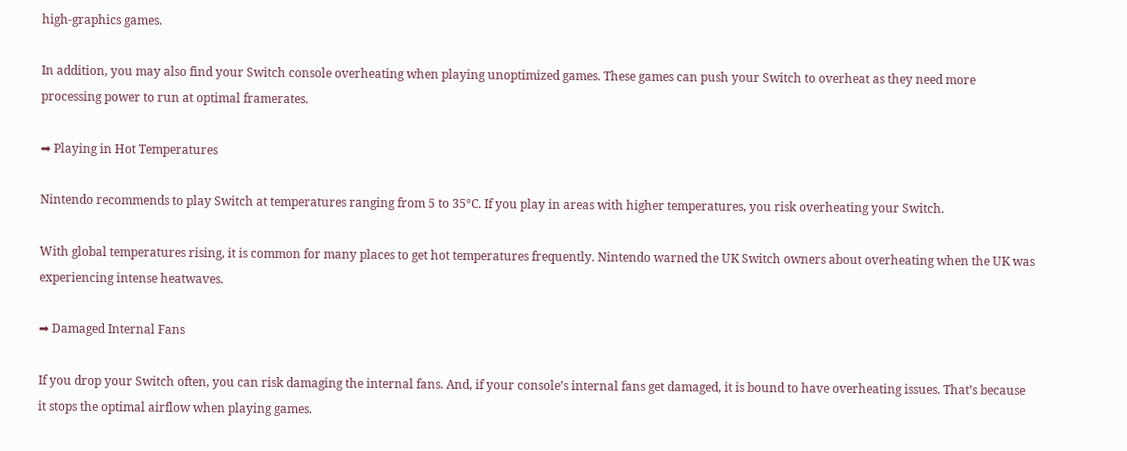high-graphics games.

In addition, you may also find your Switch console overheating when playing unoptimized games. These games can push your Switch to overheat as they need more processing power to run at optimal framerates.

➡ Playing in Hot Temperatures

Nintendo recommends to play Switch at temperatures ranging from 5 to 35°C. If you play in areas with higher temperatures, you risk overheating your Switch.

With global temperatures rising, it is common for many places to get hot temperatures frequently. Nintendo warned the UK Switch owners about overheating when the UK was experiencing intense heatwaves.

➡ Damaged Internal Fans

If you drop your Switch often, you can risk damaging the internal fans. And, if your console’s internal fans get damaged, it is bound to have overheating issues. That’s because it stops the optimal airflow when playing games.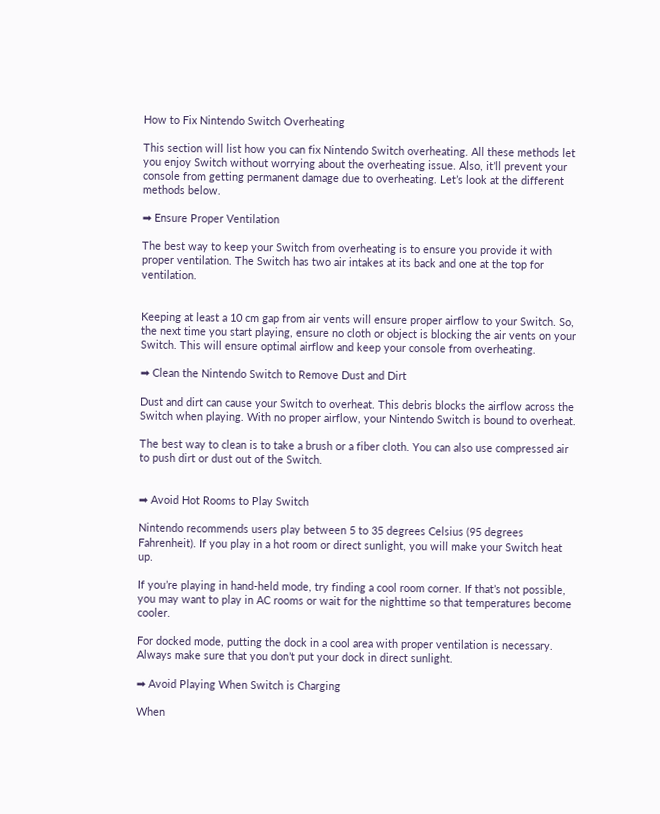How to Fix Nintendo Switch Overheating

This section will list how you can fix Nintendo Switch overheating. All these methods let you enjoy Switch without worrying about the overheating issue. Also, it’ll prevent your console from getting permanent damage due to overheating. Let’s look at the different methods below.

➡ Ensure Proper Ventilation

The best way to keep your Switch from overheating is to ensure you provide it with proper ventilation. The Switch has two air intakes at its back and one at the top for ventilation.


Keeping at least a 10 cm gap from air vents will ensure proper airflow to your Switch. So, the next time you start playing, ensure no cloth or object is blocking the air vents on your Switch. This will ensure optimal airflow and keep your console from overheating.

➡ Clean the Nintendo Switch to Remove Dust and Dirt

Dust and dirt can cause your Switch to overheat. This debris blocks the airflow across the Switch when playing. With no proper airflow, your Nintendo Switch is bound to overheat.

The best way to clean is to take a brush or a fiber cloth. You can also use compressed air to push dirt or dust out of the Switch.


➡ Avoid Hot Rooms to Play Switch

Nintendo recommends users play between 5 to 35 degrees Celsius (95 degrees Fahrenheit). If you play in a hot room or direct sunlight, you will make your Switch heat up.

If you’re playing in hand-held mode, try finding a cool room corner. If that’s not possible, you may want to play in AC rooms or wait for the nighttime so that temperatures become cooler.

For docked mode, putting the dock in a cool area with proper ventilation is necessary. Always make sure that you don’t put your dock in direct sunlight.

➡ Avoid Playing When Switch is Charging

When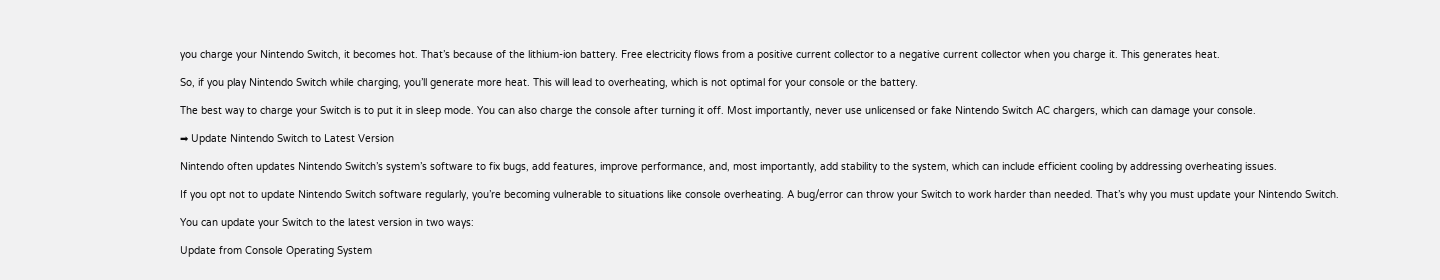you charge your Nintendo Switch, it becomes hot. That’s because of the lithium-ion battery. Free electricity flows from a positive current collector to a negative current collector when you charge it. This generates heat.

So, if you play Nintendo Switch while charging, you’ll generate more heat. This will lead to overheating, which is not optimal for your console or the battery.

The best way to charge your Switch is to put it in sleep mode. You can also charge the console after turning it off. Most importantly, never use unlicensed or fake Nintendo Switch AC chargers, which can damage your console.

➡ Update Nintendo Switch to Latest Version

Nintendo often updates Nintendo Switch’s system’s software to fix bugs, add features, improve performance, and, most importantly, add stability to the system, which can include efficient cooling by addressing overheating issues.

If you opt not to update Nintendo Switch software regularly, you’re becoming vulnerable to situations like console overheating. A bug/error can throw your Switch to work harder than needed. That’s why you must update your Nintendo Switch.

You can update your Switch to the latest version in two ways:

Update from Console Operating System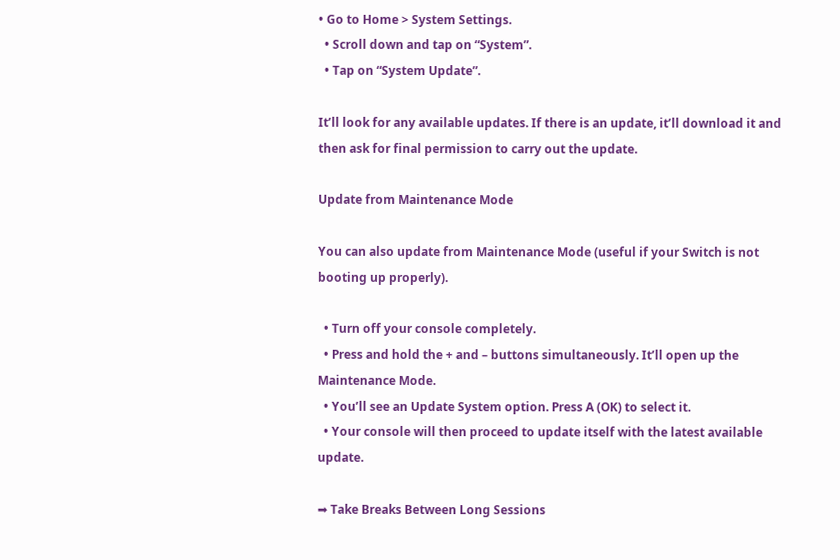• Go to Home > System Settings.
  • Scroll down and tap on “System”.
  • Tap on “System Update”.

It’ll look for any available updates. If there is an update, it’ll download it and then ask for final permission to carry out the update.

Update from Maintenance Mode

You can also update from Maintenance Mode (useful if your Switch is not booting up properly).

  • Turn off your console completely.
  • Press and hold the + and – buttons simultaneously. It’ll open up the Maintenance Mode.
  • You’ll see an Update System option. Press A (OK) to select it.
  • Your console will then proceed to update itself with the latest available update.

➡ Take Breaks Between Long Sessions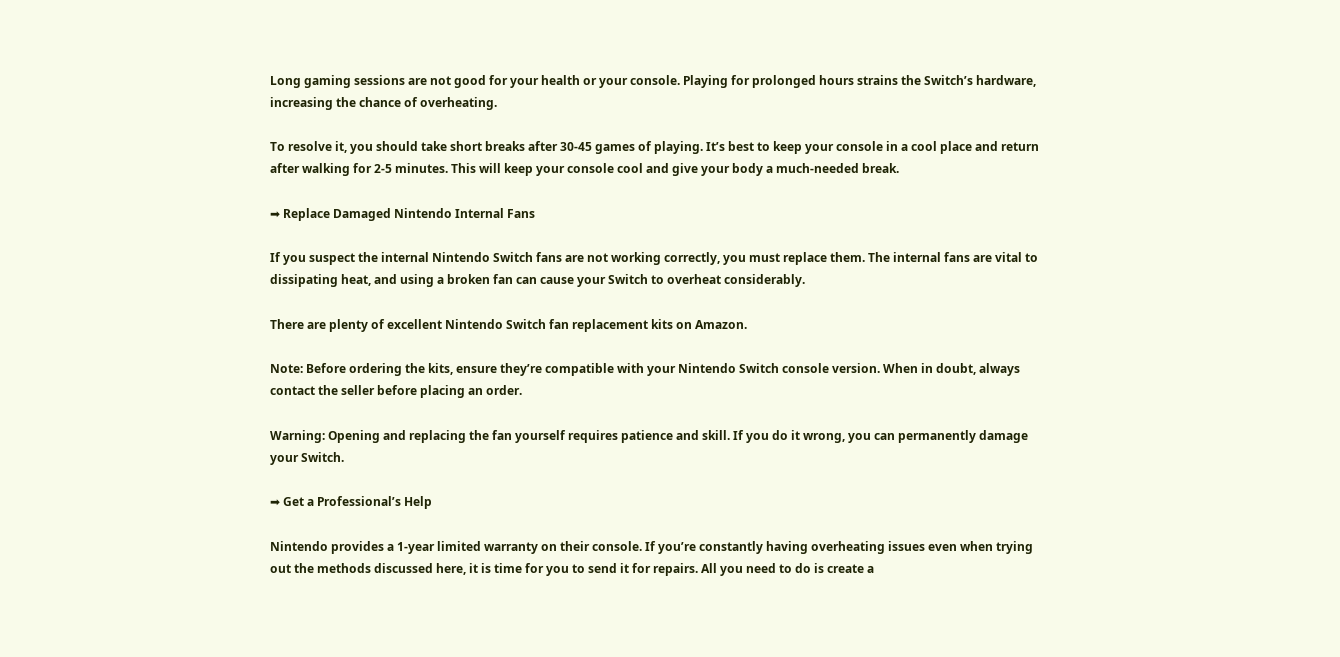Long gaming sessions are not good for your health or your console. Playing for prolonged hours strains the Switch’s hardware, increasing the chance of overheating.

To resolve it, you should take short breaks after 30-45 games of playing. It’s best to keep your console in a cool place and return after walking for 2-5 minutes. This will keep your console cool and give your body a much-needed break.

➡ Replace Damaged Nintendo Internal Fans

If you suspect the internal Nintendo Switch fans are not working correctly, you must replace them. The internal fans are vital to dissipating heat, and using a broken fan can cause your Switch to overheat considerably.

There are plenty of excellent Nintendo Switch fan replacement kits on Amazon.

Note: Before ordering the kits, ensure they’re compatible with your Nintendo Switch console version. When in doubt, always contact the seller before placing an order.

Warning: Opening and replacing the fan yourself requires patience and skill. If you do it wrong, you can permanently damage your Switch.

➡ Get a Professional’s Help

Nintendo provides a 1-year limited warranty on their console. If you’re constantly having overheating issues even when trying out the methods discussed here, it is time for you to send it for repairs. All you need to do is create a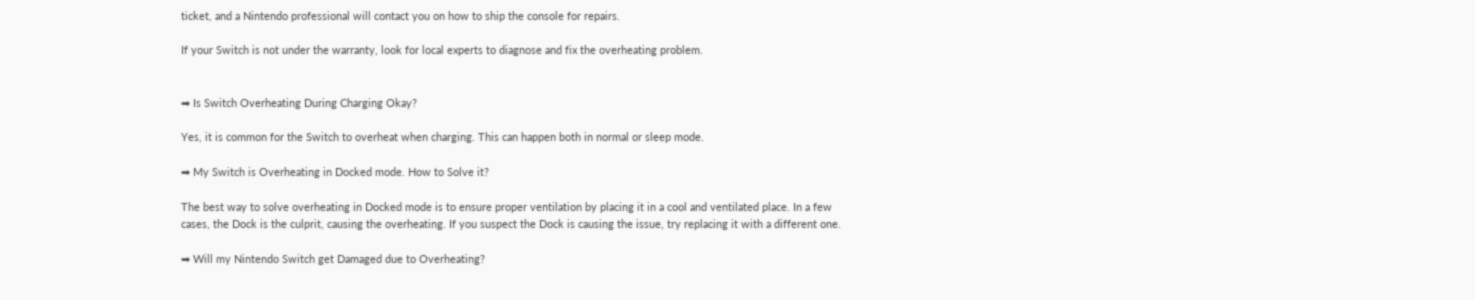ticket, and a Nintendo professional will contact you on how to ship the console for repairs.

If your Switch is not under the warranty, look for local experts to diagnose and fix the overheating problem.


➡ Is Switch Overheating During Charging Okay?

Yes, it is common for the Switch to overheat when charging. This can happen both in normal or sleep mode.

➡ My Switch is Overheating in Docked mode. How to Solve it?

The best way to solve overheating in Docked mode is to ensure proper ventilation by placing it in a cool and ventilated place. In a few cases, the Dock is the culprit, causing the overheating. If you suspect the Dock is causing the issue, try replacing it with a different one.

➡ Will my Nintendo Switch get Damaged due to Overheating?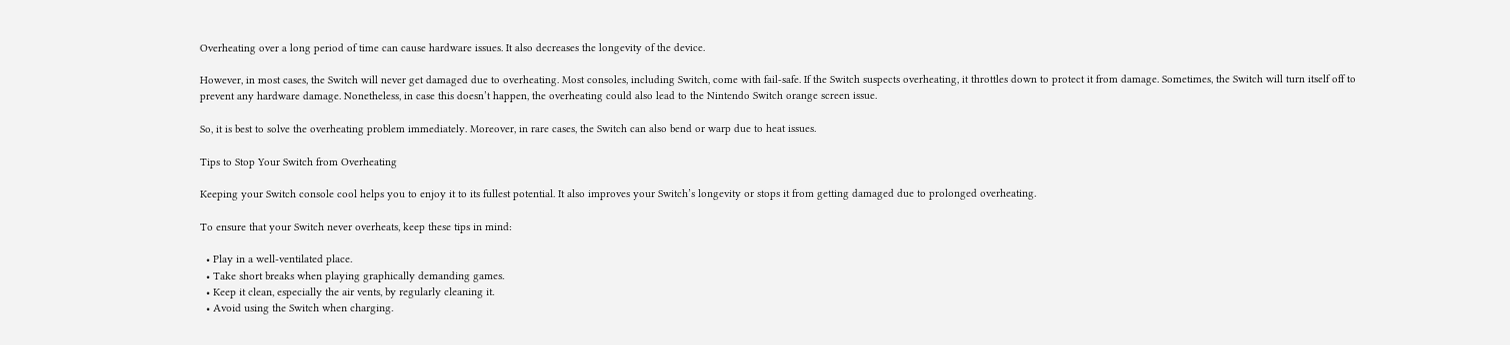Overheating over a long period of time can cause hardware issues. It also decreases the longevity of the device.

However, in most cases, the Switch will never get damaged due to overheating. Most consoles, including Switch, come with fail-safe. If the Switch suspects overheating, it throttles down to protect it from damage. Sometimes, the Switch will turn itself off to prevent any hardware damage. Nonetheless, in case this doesn’t happen, the overheating could also lead to the Nintendo Switch orange screen issue.

So, it is best to solve the overheating problem immediately. Moreover, in rare cases, the Switch can also bend or warp due to heat issues.

Tips to Stop Your Switch from Overheating

Keeping your Switch console cool helps you to enjoy it to its fullest potential. It also improves your Switch’s longevity or stops it from getting damaged due to prolonged overheating.

To ensure that your Switch never overheats, keep these tips in mind:

  • Play in a well-ventilated place.
  • Take short breaks when playing graphically demanding games.
  • Keep it clean, especially the air vents, by regularly cleaning it.
  • Avoid using the Switch when charging.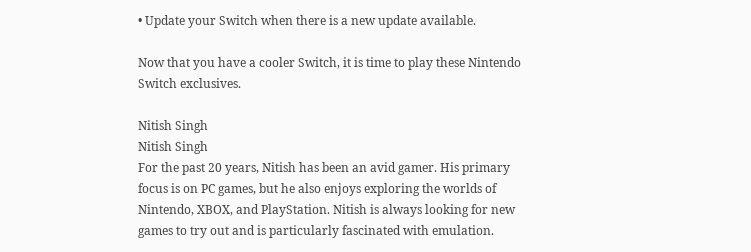• Update your Switch when there is a new update available.

Now that you have a cooler Switch, it is time to play these Nintendo Switch exclusives.

Nitish Singh
Nitish Singh
For the past 20 years, Nitish has been an avid gamer. His primary focus is on PC games, but he also enjoys exploring the worlds of Nintendo, XBOX, and PlayStation. Nitish is always looking for new games to try out and is particularly fascinated with emulation.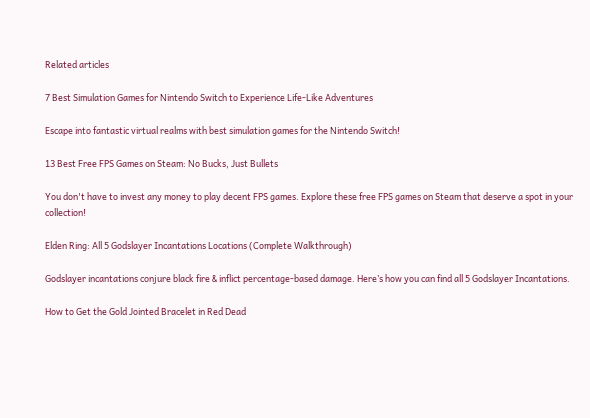Related articles

7 Best Simulation Games for Nintendo Switch to Experience Life-Like Adventures

Escape into fantastic virtual realms with best simulation games for the Nintendo Switch!

13 Best Free FPS Games on Steam: No Bucks, Just Bullets

You don't have to invest any money to play decent FPS games. Explore these free FPS games on Steam that deserve a spot in your collection!

Elden Ring: All 5 Godslayer Incantations Locations (Complete Walkthrough)

Godslayer incantations conjure black fire & inflict percentage-based damage. Here’s how you can find all 5 Godslayer Incantations.

How to Get the Gold Jointed Bracelet in Red Dead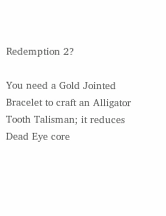Redemption 2?

You need a Gold Jointed Bracelet to craft an Alligator Tooth Talisman; it reduces Dead Eye core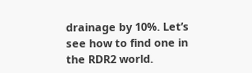drainage by 10%. Let’s see how to find one in the RDR2 world.